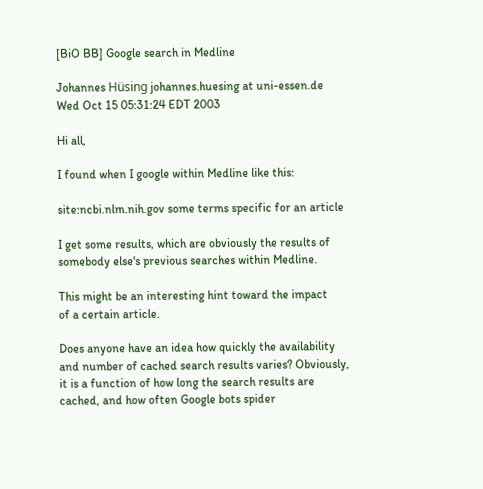[BiO BB] Google search in Medline

Johannes Hüsing johannes.huesing at uni-essen.de
Wed Oct 15 05:31:24 EDT 2003

Hi all,

I found when I google within Medline like this:

site:ncbi.nlm.nih.gov some terms specific for an article

I get some results, which are obviously the results of
somebody else's previous searches within Medline.

This might be an interesting hint toward the impact
of a certain article.

Does anyone have an idea how quickly the availability
and number of cached search results varies? Obviously,
it is a function of how long the search results are
cached, and how often Google bots spider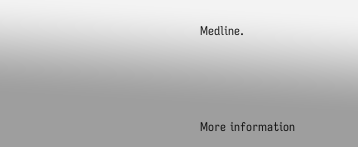Medline.



More information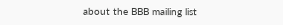about the BBB mailing list